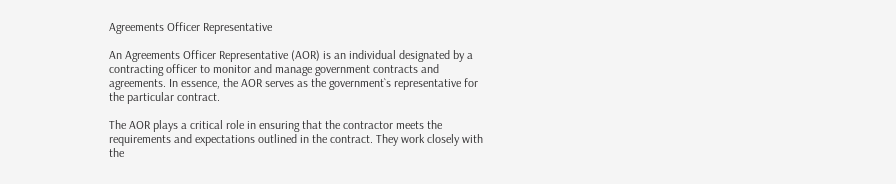Agreements Officer Representative

An Agreements Officer Representative (AOR) is an individual designated by a contracting officer to monitor and manage government contracts and agreements. In essence, the AOR serves as the government`s representative for the particular contract.

The AOR plays a critical role in ensuring that the contractor meets the requirements and expectations outlined in the contract. They work closely with the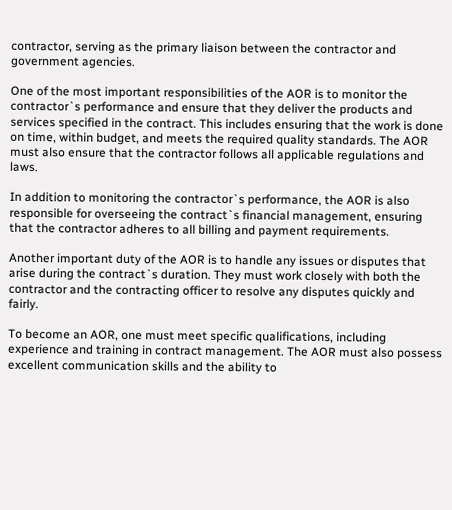contractor, serving as the primary liaison between the contractor and government agencies.

One of the most important responsibilities of the AOR is to monitor the contractor`s performance and ensure that they deliver the products and services specified in the contract. This includes ensuring that the work is done on time, within budget, and meets the required quality standards. The AOR must also ensure that the contractor follows all applicable regulations and laws.

In addition to monitoring the contractor`s performance, the AOR is also responsible for overseeing the contract`s financial management, ensuring that the contractor adheres to all billing and payment requirements.

Another important duty of the AOR is to handle any issues or disputes that arise during the contract`s duration. They must work closely with both the contractor and the contracting officer to resolve any disputes quickly and fairly.

To become an AOR, one must meet specific qualifications, including experience and training in contract management. The AOR must also possess excellent communication skills and the ability to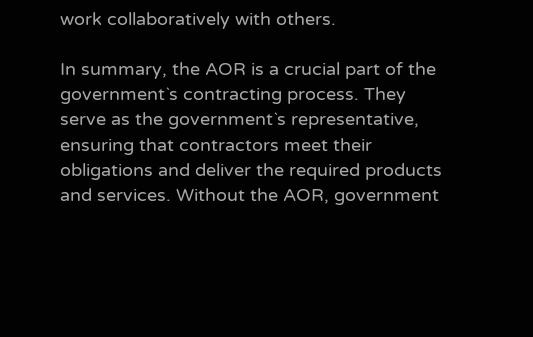work collaboratively with others.

In summary, the AOR is a crucial part of the government`s contracting process. They serve as the government`s representative, ensuring that contractors meet their obligations and deliver the required products and services. Without the AOR, government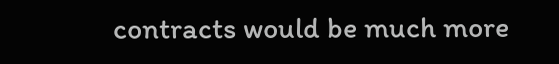contracts would be much more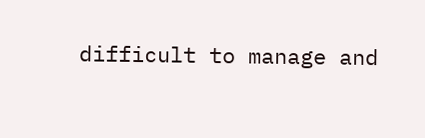difficult to manage and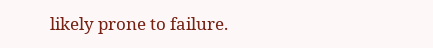likely prone to failure.